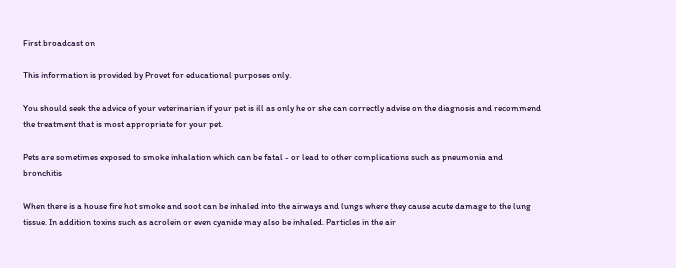First broadcast on

This information is provided by Provet for educational purposes only.

You should seek the advice of your veterinarian if your pet is ill as only he or she can correctly advise on the diagnosis and recommend the treatment that is most appropriate for your pet.

Pets are sometimes exposed to smoke inhalation which can be fatal - or lead to other complications such as pneumonia and bronchitis

When there is a house fire hot smoke and soot can be inhaled into the airways and lungs where they cause acute damage to the lung tissue. In addition toxins such as acrolein or even cyanide may also be inhaled. Particles in the air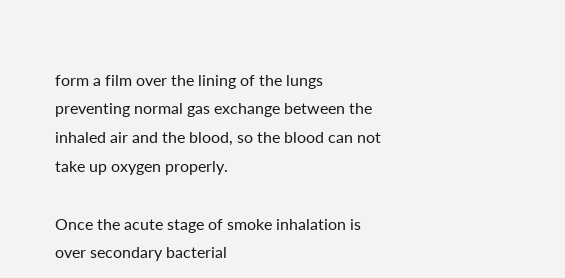form a film over the lining of the lungs preventing normal gas exchange between the inhaled air and the blood, so the blood can not take up oxygen properly.

Once the acute stage of smoke inhalation is over secondary bacterial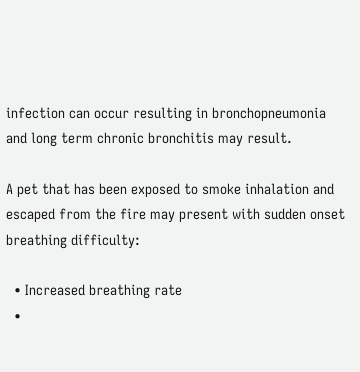infection can occur resulting in bronchopneumonia and long term chronic bronchitis may result.

A pet that has been exposed to smoke inhalation and escaped from the fire may present with sudden onset breathing difficulty:

  • Increased breathing rate
  •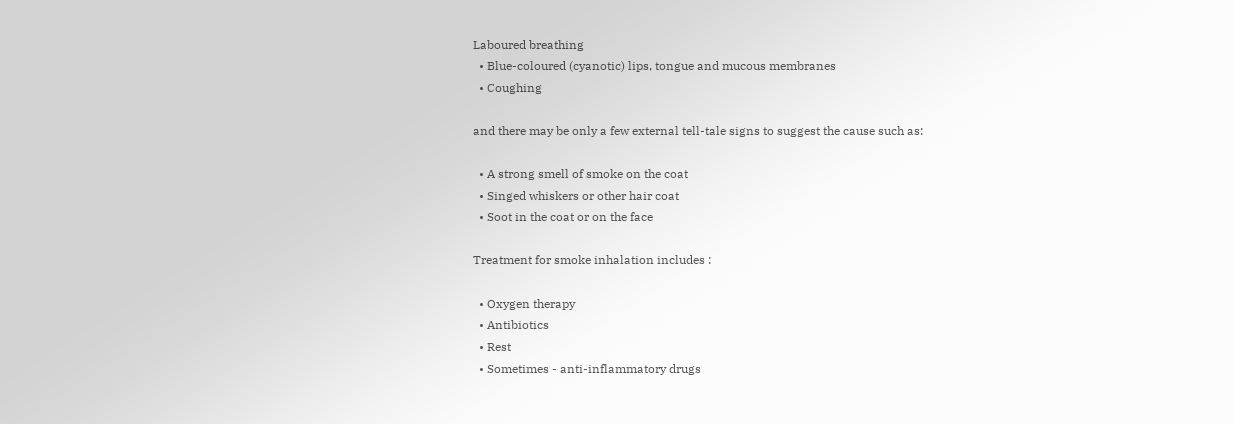Laboured breathing
  • Blue-coloured (cyanotic) lips, tongue and mucous membranes
  • Coughing

and there may be only a few external tell-tale signs to suggest the cause such as:

  • A strong smell of smoke on the coat
  • Singed whiskers or other hair coat
  • Soot in the coat or on the face

Treatment for smoke inhalation includes :

  • Oxygen therapy
  • Antibiotics
  • Rest
  • Sometimes - anti-inflammatory drugs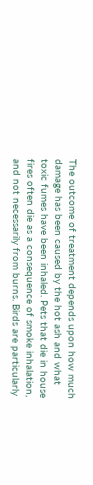The outcome of treatment depends upon how much damage has been caused by the hot ash and what toxic fumes have been inhaled. Pets that die in house fires often die as a consequence of smoke inhalation, and not necessarily from burns. Birds are particularly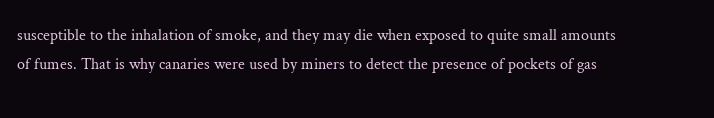susceptible to the inhalation of smoke, and they may die when exposed to quite small amounts of fumes. That is why canaries were used by miners to detect the presence of pockets of gas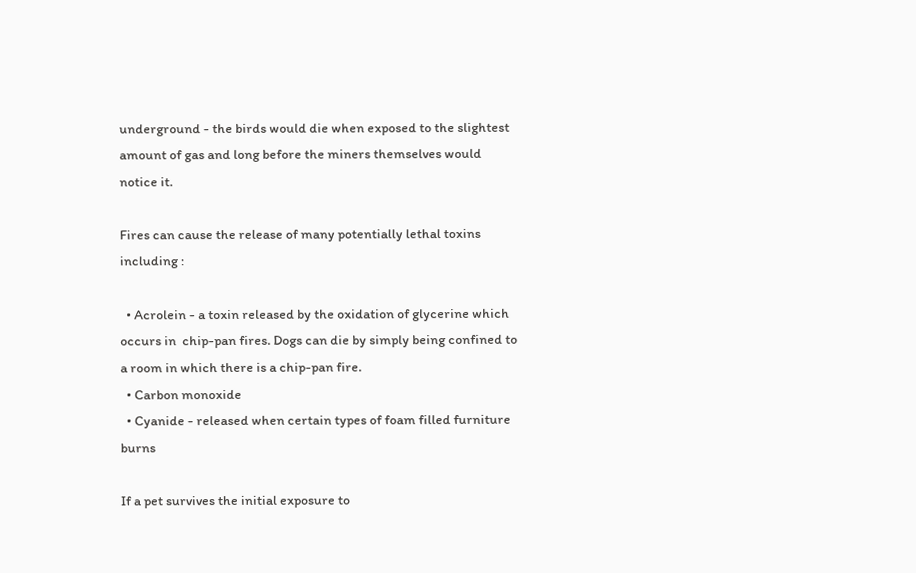underground - the birds would die when exposed to the slightest amount of gas and long before the miners themselves would notice it.

Fires can cause the release of many potentially lethal toxins including :

  • Acrolein - a toxin released by the oxidation of glycerine which occurs in  chip-pan fires. Dogs can die by simply being confined to a room in which there is a chip-pan fire.
  • Carbon monoxide
  • Cyanide - released when certain types of foam filled furniture burns

If a pet survives the initial exposure to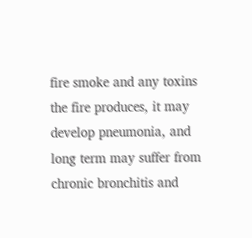fire smoke and any toxins the fire produces, it may develop pneumonia, and long term may suffer from chronic bronchitis and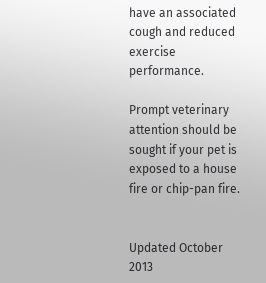have an associated cough and reduced exercise performance.

Prompt veterinary attention should be sought if your pet is exposed to a house fire or chip-pan fire.


Updated October 2013